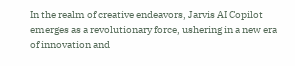In the realm of creative endeavors, Jarvis AI Copilot emerges as a revolutionary force, ushering in a new era of innovation and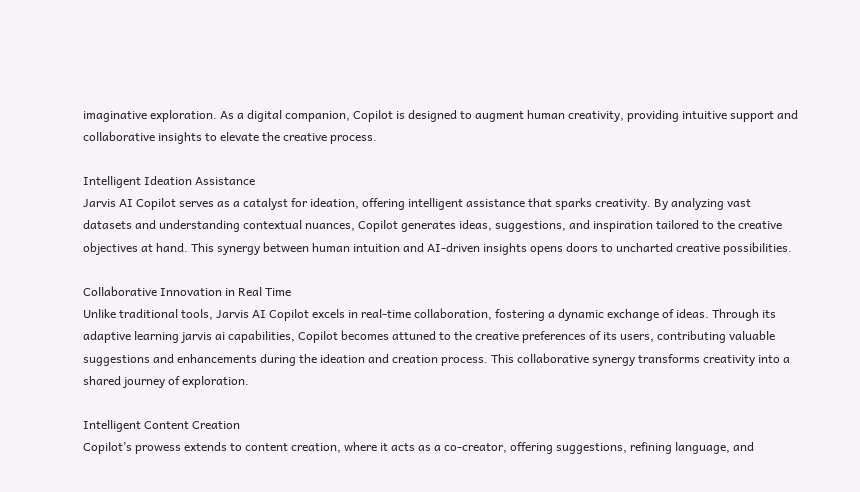imaginative exploration. As a digital companion, Copilot is designed to augment human creativity, providing intuitive support and collaborative insights to elevate the creative process.

Intelligent Ideation Assistance
Jarvis AI Copilot serves as a catalyst for ideation, offering intelligent assistance that sparks creativity. By analyzing vast datasets and understanding contextual nuances, Copilot generates ideas, suggestions, and inspiration tailored to the creative objectives at hand. This synergy between human intuition and AI-driven insights opens doors to uncharted creative possibilities.

Collaborative Innovation in Real Time
Unlike traditional tools, Jarvis AI Copilot excels in real-time collaboration, fostering a dynamic exchange of ideas. Through its adaptive learning jarvis ai capabilities, Copilot becomes attuned to the creative preferences of its users, contributing valuable suggestions and enhancements during the ideation and creation process. This collaborative synergy transforms creativity into a shared journey of exploration.

Intelligent Content Creation
Copilot’s prowess extends to content creation, where it acts as a co-creator, offering suggestions, refining language, and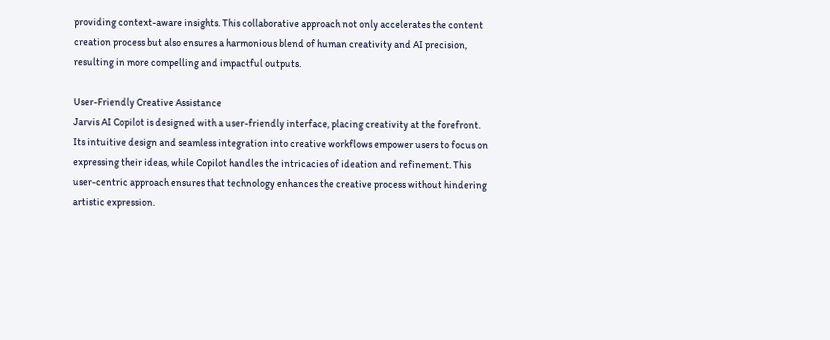providing context-aware insights. This collaborative approach not only accelerates the content creation process but also ensures a harmonious blend of human creativity and AI precision, resulting in more compelling and impactful outputs.

User-Friendly Creative Assistance
Jarvis AI Copilot is designed with a user-friendly interface, placing creativity at the forefront. Its intuitive design and seamless integration into creative workflows empower users to focus on expressing their ideas, while Copilot handles the intricacies of ideation and refinement. This user-centric approach ensures that technology enhances the creative process without hindering artistic expression.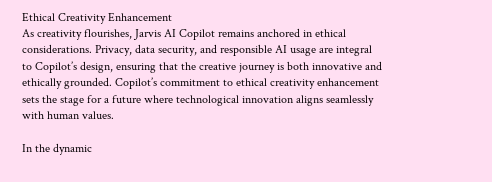Ethical Creativity Enhancement
As creativity flourishes, Jarvis AI Copilot remains anchored in ethical considerations. Privacy, data security, and responsible AI usage are integral to Copilot’s design, ensuring that the creative journey is both innovative and ethically grounded. Copilot’s commitment to ethical creativity enhancement sets the stage for a future where technological innovation aligns seamlessly with human values.

In the dynamic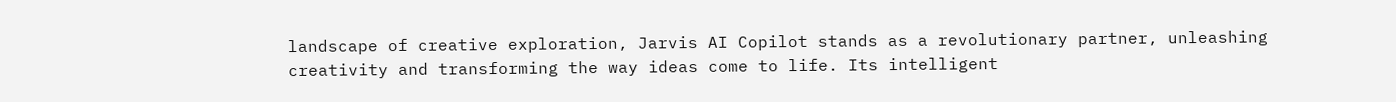landscape of creative exploration, Jarvis AI Copilot stands as a revolutionary partner, unleashing creativity and transforming the way ideas come to life. Its intelligent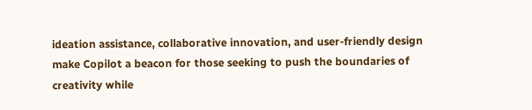ideation assistance, collaborative innovation, and user-friendly design make Copilot a beacon for those seeking to push the boundaries of creativity while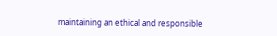maintaining an ethical and responsible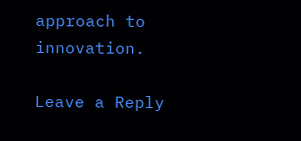approach to innovation.

Leave a Reply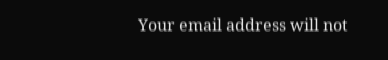Your email address will not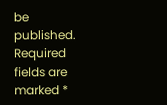be published. Required fields are marked *